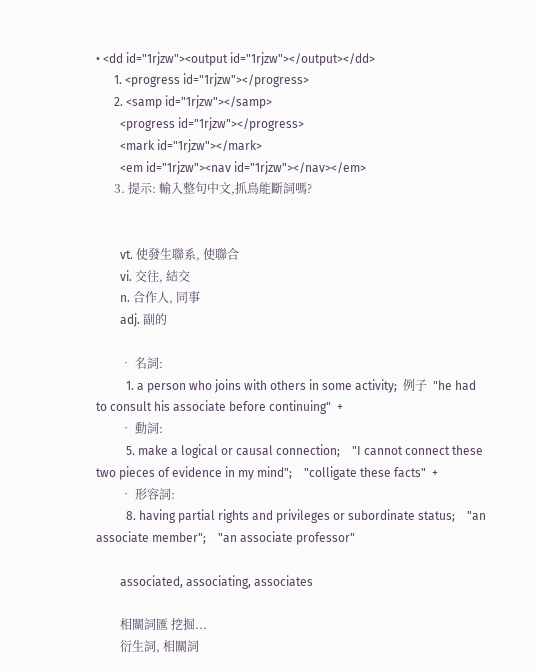• <dd id="1rjzw"><output id="1rjzw"></output></dd>
      1. <progress id="1rjzw"></progress>
      2. <samp id="1rjzw"></samp>
        <progress id="1rjzw"></progress>
        <mark id="1rjzw"></mark>
        <em id="1rjzw"><nav id="1rjzw"></nav></em>
      3. 提示: 輸入整句中文,抓鳥能斷詞嗎?


        vt. 使發生聯系, 使聯合
        vi. 交往, 結交
        n. 合作人, 同事
        adj. 副的

        • 名詞:
          1. a person who joins with others in some activity;  例子  "he had to consult his associate before continuing"  +
        • 動詞:
          5. make a logical or causal connection;    "I cannot connect these two pieces of evidence in my mind";    "colligate these facts"  +
        • 形容詞:
          8. having partial rights and privileges or subordinate status;    "an associate member";    "an associate professor"

        associated, associating, associates

        相關詞匯 挖掘...
        衍生詞, 相關詞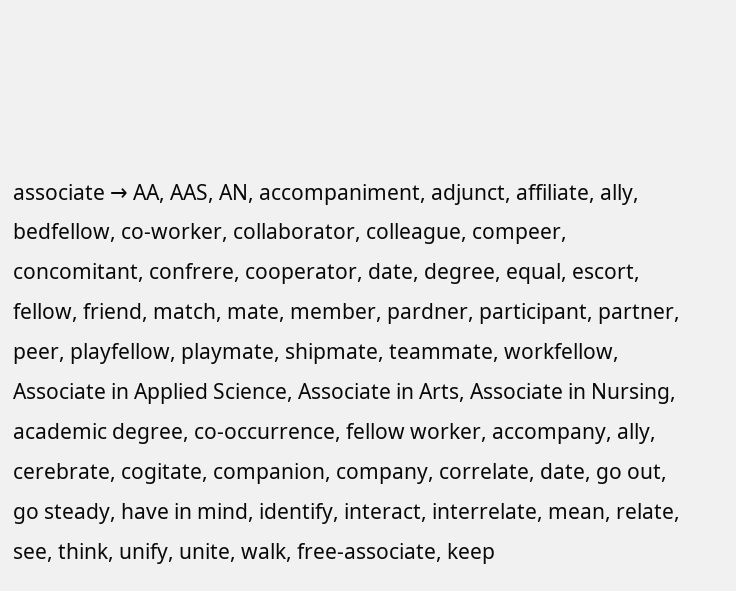associate → AA, AAS, AN, accompaniment, adjunct, affiliate, ally, bedfellow, co-worker, collaborator, colleague, compeer, concomitant, confrere, cooperator, date, degree, equal, escort, fellow, friend, match, mate, member, pardner, participant, partner, peer, playfellow, playmate, shipmate, teammate, workfellow, Associate in Applied Science, Associate in Arts, Associate in Nursing, academic degree, co-occurrence, fellow worker, accompany, ally, cerebrate, cogitate, companion, company, correlate, date, go out, go steady, have in mind, identify, interact, interrelate, mean, relate, see, think, unify, unite, walk, free-associate, keep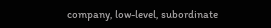company, low-level, subordinate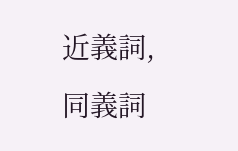近義詞, 同義詞